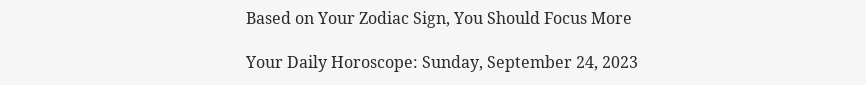Based on Your Zodiac Sign, You Should Focus More

Your Daily Horoscope: Sunday, September 24, 2023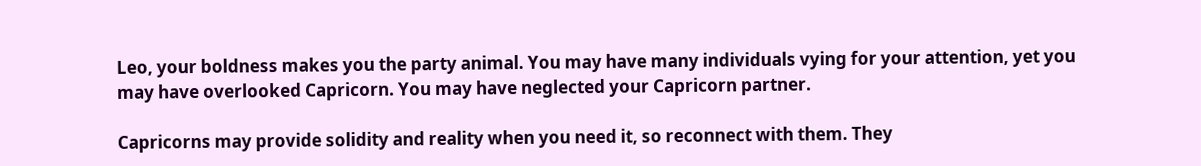Leo, your boldness makes you the party animal. You may have many individuals vying for your attention, yet you may have overlooked Capricorn. You may have neglected your Capricorn partner.

Capricorns may provide solidity and reality when you need it, so reconnect with them. They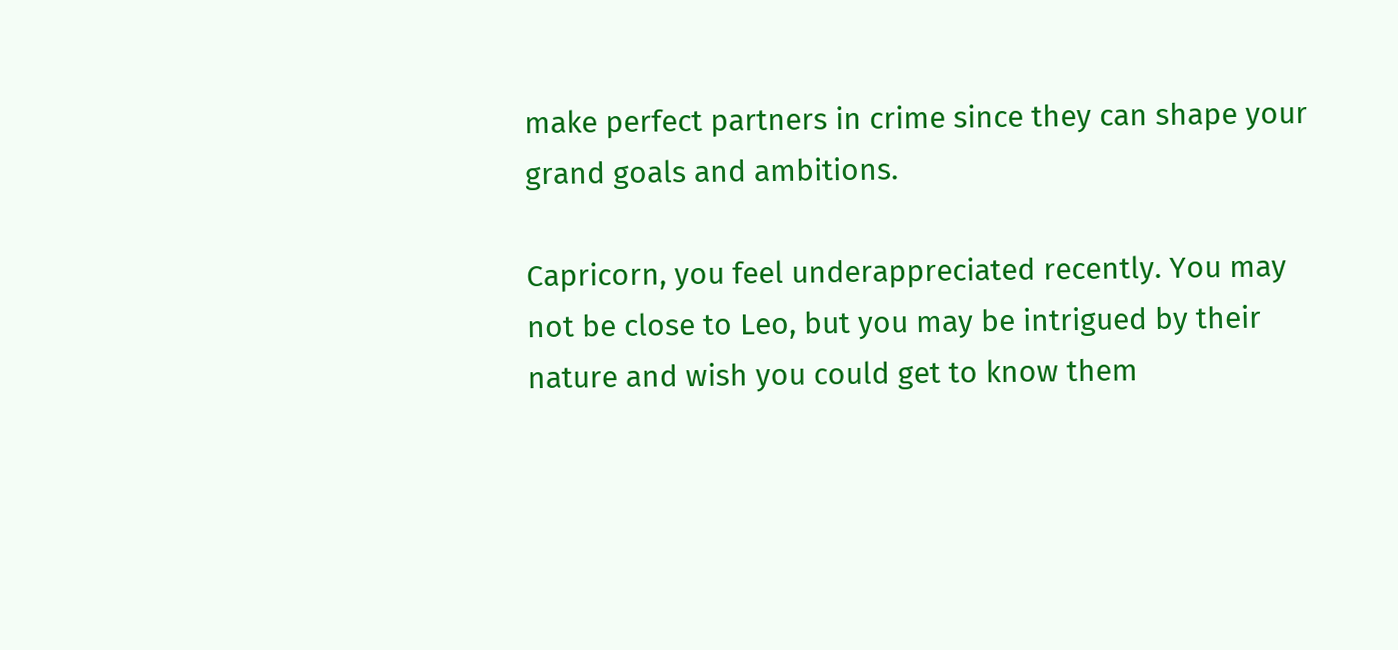make perfect partners in crime since they can shape your grand goals and ambitions.

Capricorn, you feel underappreciated recently. You may not be close to Leo, but you may be intrigued by their nature and wish you could get to know them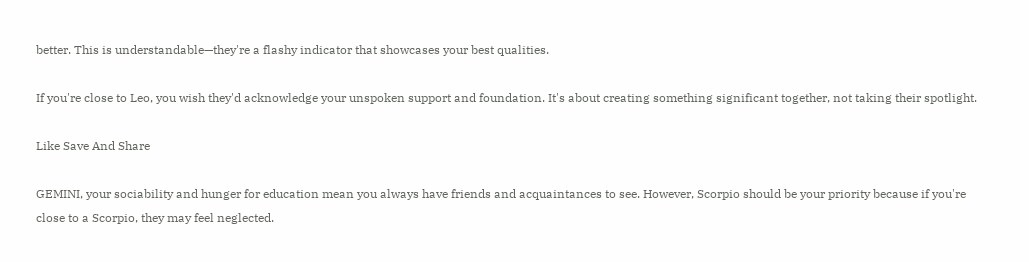better. This is understandable—they're a flashy indicator that showcases your best qualities.

If you're close to Leo, you wish they'd acknowledge your unspoken support and foundation. It's about creating something significant together, not taking their spotlight.

Like Save And Share

GEMINI, your sociability and hunger for education mean you always have friends and acquaintances to see. However, Scorpio should be your priority because if you're close to a Scorpio, they may feel neglected.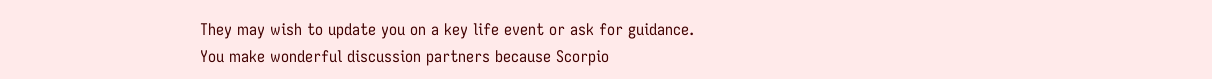They may wish to update you on a key life event or ask for guidance. You make wonderful discussion partners because Scorpio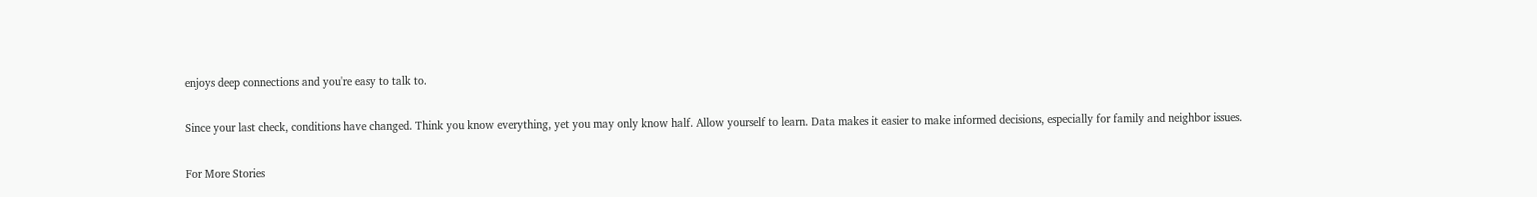enjoys deep connections and you're easy to talk to.

Since your last check, conditions have changed. Think you know everything, yet you may only know half. Allow yourself to learn. Data makes it easier to make informed decisions, especially for family and neighbor issues.

For More Stories